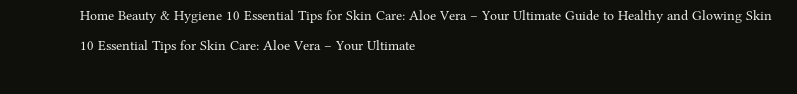Home Beauty & Hygiene 10 Essential Tips for Skin Care: Aloe Vera – Your Ultimate Guide to Healthy and Glowing Skin

10 Essential Tips for Skin Care: Aloe Vera – Your Ultimate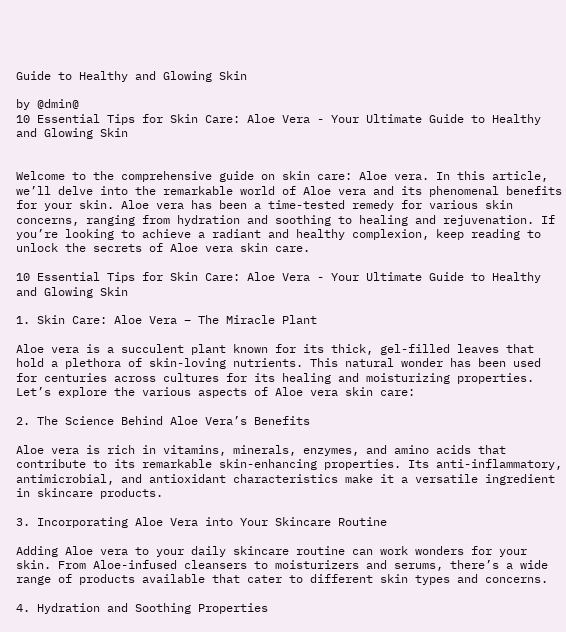Guide to Healthy and Glowing Skin

by @dmin@
10 Essential Tips for Skin Care: Aloe Vera - Your Ultimate Guide to Healthy and Glowing Skin


Welcome to the comprehensive guide on skin care: Aloe vera. In this article, we’ll delve into the remarkable world of Aloe vera and its phenomenal benefits for your skin. Aloe vera has been a time-tested remedy for various skin concerns, ranging from hydration and soothing to healing and rejuvenation. If you’re looking to achieve a radiant and healthy complexion, keep reading to unlock the secrets of Aloe vera skin care.

10 Essential Tips for Skin Care: Aloe Vera - Your Ultimate Guide to Healthy and Glowing Skin

1. Skin Care: Aloe Vera – The Miracle Plant

Aloe vera is a succulent plant known for its thick, gel-filled leaves that hold a plethora of skin-loving nutrients. This natural wonder has been used for centuries across cultures for its healing and moisturizing properties. Let’s explore the various aspects of Aloe vera skin care:

2. The Science Behind Aloe Vera’s Benefits

Aloe vera is rich in vitamins, minerals, enzymes, and amino acids that contribute to its remarkable skin-enhancing properties. Its anti-inflammatory, antimicrobial, and antioxidant characteristics make it a versatile ingredient in skincare products.

3. Incorporating Aloe Vera into Your Skincare Routine

Adding Aloe vera to your daily skincare routine can work wonders for your skin. From Aloe-infused cleansers to moisturizers and serums, there’s a wide range of products available that cater to different skin types and concerns.

4. Hydration and Soothing Properties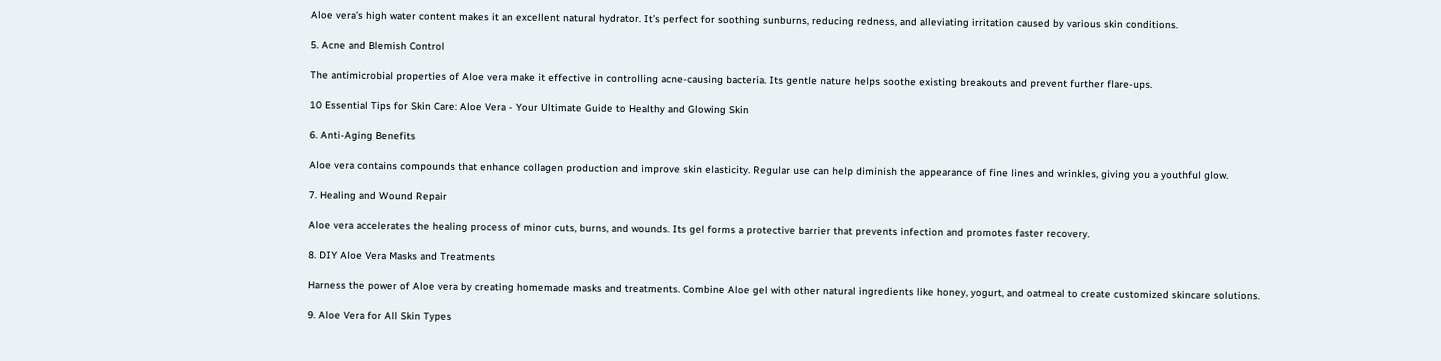Aloe vera’s high water content makes it an excellent natural hydrator. It’s perfect for soothing sunburns, reducing redness, and alleviating irritation caused by various skin conditions.

5. Acne and Blemish Control

The antimicrobial properties of Aloe vera make it effective in controlling acne-causing bacteria. Its gentle nature helps soothe existing breakouts and prevent further flare-ups.

10 Essential Tips for Skin Care: Aloe Vera - Your Ultimate Guide to Healthy and Glowing Skin

6. Anti-Aging Benefits

Aloe vera contains compounds that enhance collagen production and improve skin elasticity. Regular use can help diminish the appearance of fine lines and wrinkles, giving you a youthful glow.

7. Healing and Wound Repair

Aloe vera accelerates the healing process of minor cuts, burns, and wounds. Its gel forms a protective barrier that prevents infection and promotes faster recovery.

8. DIY Aloe Vera Masks and Treatments

Harness the power of Aloe vera by creating homemade masks and treatments. Combine Aloe gel with other natural ingredients like honey, yogurt, and oatmeal to create customized skincare solutions.

9. Aloe Vera for All Skin Types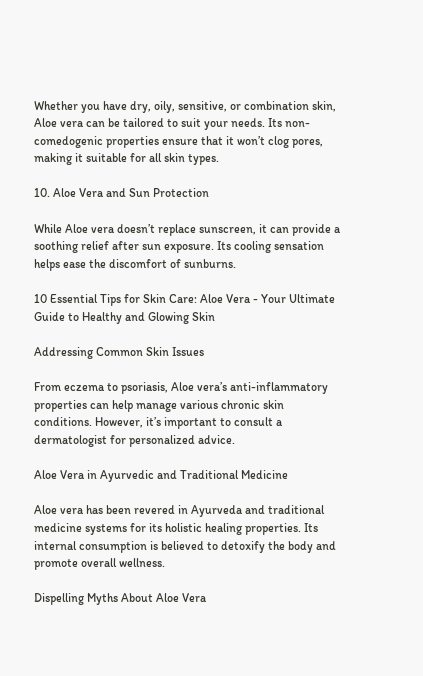Whether you have dry, oily, sensitive, or combination skin, Aloe vera can be tailored to suit your needs. Its non-comedogenic properties ensure that it won’t clog pores, making it suitable for all skin types.

10. Aloe Vera and Sun Protection

While Aloe vera doesn’t replace sunscreen, it can provide a soothing relief after sun exposure. Its cooling sensation helps ease the discomfort of sunburns.

10 Essential Tips for Skin Care: Aloe Vera - Your Ultimate Guide to Healthy and Glowing Skin

Addressing Common Skin Issues

From eczema to psoriasis, Aloe vera’s anti-inflammatory properties can help manage various chronic skin conditions. However, it’s important to consult a dermatologist for personalized advice.

Aloe Vera in Ayurvedic and Traditional Medicine

Aloe vera has been revered in Ayurveda and traditional medicine systems for its holistic healing properties. Its internal consumption is believed to detoxify the body and promote overall wellness.

Dispelling Myths About Aloe Vera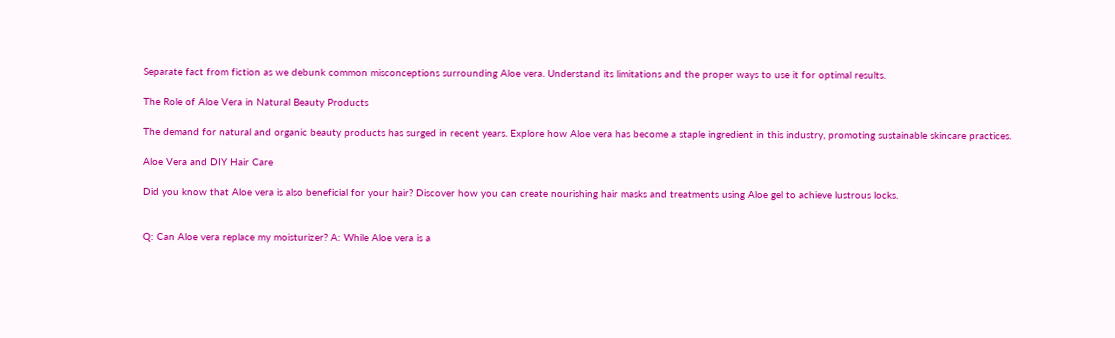Separate fact from fiction as we debunk common misconceptions surrounding Aloe vera. Understand its limitations and the proper ways to use it for optimal results.

The Role of Aloe Vera in Natural Beauty Products

The demand for natural and organic beauty products has surged in recent years. Explore how Aloe vera has become a staple ingredient in this industry, promoting sustainable skincare practices.

Aloe Vera and DIY Hair Care

Did you know that Aloe vera is also beneficial for your hair? Discover how you can create nourishing hair masks and treatments using Aloe gel to achieve lustrous locks.


Q: Can Aloe vera replace my moisturizer? A: While Aloe vera is a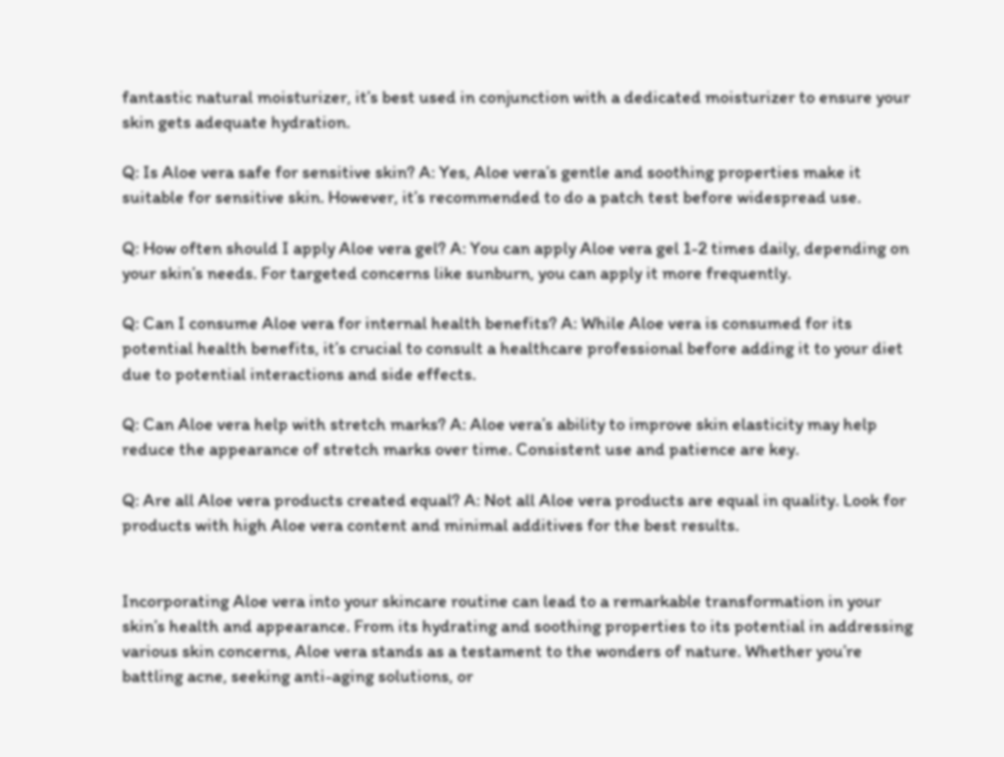fantastic natural moisturizer, it’s best used in conjunction with a dedicated moisturizer to ensure your skin gets adequate hydration.

Q: Is Aloe vera safe for sensitive skin? A: Yes, Aloe vera’s gentle and soothing properties make it suitable for sensitive skin. However, it’s recommended to do a patch test before widespread use.

Q: How often should I apply Aloe vera gel? A: You can apply Aloe vera gel 1-2 times daily, depending on your skin’s needs. For targeted concerns like sunburn, you can apply it more frequently.

Q: Can I consume Aloe vera for internal health benefits? A: While Aloe vera is consumed for its potential health benefits, it’s crucial to consult a healthcare professional before adding it to your diet due to potential interactions and side effects.

Q: Can Aloe vera help with stretch marks? A: Aloe vera’s ability to improve skin elasticity may help reduce the appearance of stretch marks over time. Consistent use and patience are key.

Q: Are all Aloe vera products created equal? A: Not all Aloe vera products are equal in quality. Look for products with high Aloe vera content and minimal additives for the best results.


Incorporating Aloe vera into your skincare routine can lead to a remarkable transformation in your skin’s health and appearance. From its hydrating and soothing properties to its potential in addressing various skin concerns, Aloe vera stands as a testament to the wonders of nature. Whether you’re battling acne, seeking anti-aging solutions, or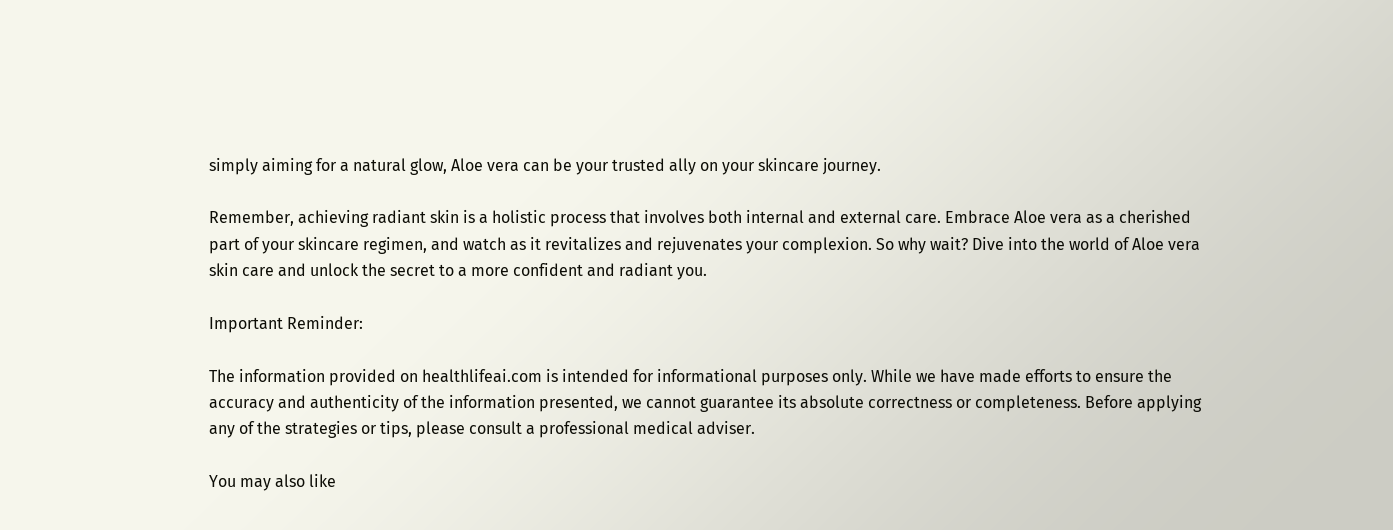simply aiming for a natural glow, Aloe vera can be your trusted ally on your skincare journey.

Remember, achieving radiant skin is a holistic process that involves both internal and external care. Embrace Aloe vera as a cherished part of your skincare regimen, and watch as it revitalizes and rejuvenates your complexion. So why wait? Dive into the world of Aloe vera skin care and unlock the secret to a more confident and radiant you.

Important Reminder:

The information provided on healthlifeai.com is intended for informational purposes only. While we have made efforts to ensure the accuracy and authenticity of the information presented, we cannot guarantee its absolute correctness or completeness. Before applying any of the strategies or tips, please consult a professional medical adviser.

You may also like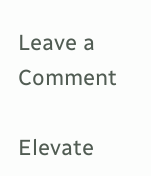Leave a Comment

Elevate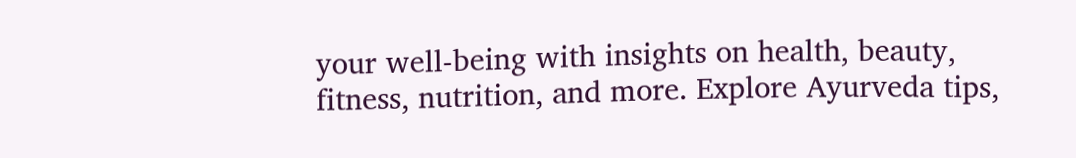your well-being with insights on health, beauty, fitness, nutrition, and more. Explore Ayurveda tips,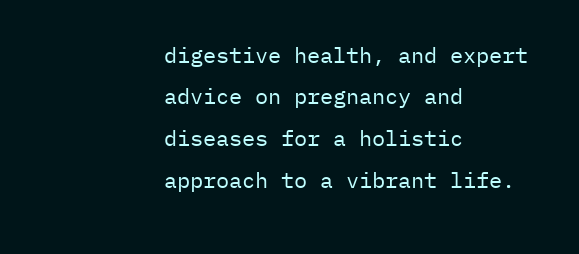digestive health, and expert advice on pregnancy and diseases for a holistic approach to a vibrant life.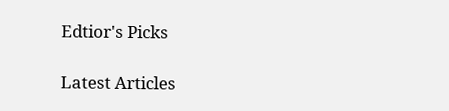Edtior's Picks

Latest Articles